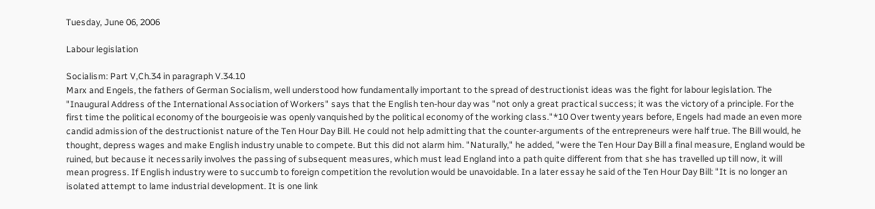Tuesday, June 06, 2006

Labour legislation

Socialism: Part V,Ch.34 in paragraph V.34.10
Marx and Engels, the fathers of German Socialism, well understood how fundamentally important to the spread of destructionist ideas was the fight for labour legislation. The "Inaugural Address of the International Association of Workers" says that the English ten-hour day was "not only a great practical success; it was the victory of a principle. For the first time the political economy of the bourgeoisie was openly vanquished by the political economy of the working class."*10 Over twenty years before, Engels had made an even more candid admission of the destructionist nature of the Ten Hour Day Bill. He could not help admitting that the counter-arguments of the entrepreneurs were half true. The Bill would, he thought, depress wages and make English industry unable to compete. But this did not alarm him. "Naturally," he added, "were the Ten Hour Day Bill a final measure, England would be ruined, but because it necessarily involves the passing of subsequent measures, which must lead England into a path quite different from that she has travelled up till now, it will mean progress. If English industry were to succumb to foreign competition the revolution would be unavoidable. In a later essay he said of the Ten Hour Day Bill: "It is no longer an isolated attempt to lame industrial development. It is one link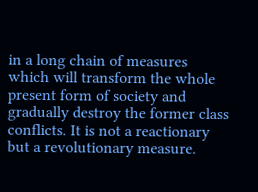in a long chain of measures which will transform the whole present form of society and gradually destroy the former class conflicts. It is not a reactionary but a revolutionary measure.